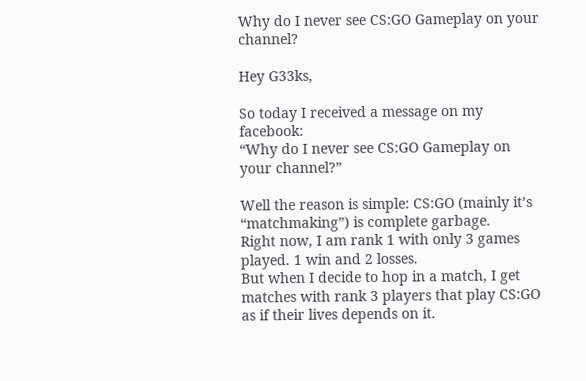Why do I never see CS:GO Gameplay on your channel?

Hey G33ks,

So today I received a message on my facebook:
“Why do I never see CS:GO Gameplay on your channel?”

Well the reason is simple: CS:GO (mainly it’s “matchmaking”) is complete garbage.
Right now, I am rank 1 with only 3 games played. 1 win and 2 losses.
But when I decide to hop in a match, I get matches with rank 3 players that play CS:GO as if their lives depends on it.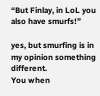“But Finlay, in LoL you also have smurfs!”

yes, but smurfing is in my opinion something different.
You when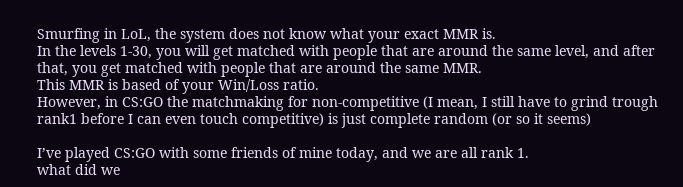Smurfing in LoL, the system does not know what your exact MMR is.
In the levels 1-30, you will get matched with people that are around the same level, and after that, you get matched with people that are around the same MMR.
This MMR is based of your Win/Loss ratio.
However, in CS:GO the matchmaking for non-competitive (I mean, I still have to grind trough rank1 before I can even touch competitive) is just complete random (or so it seems)

I’ve played CS:GO with some friends of mine today, and we are all rank 1.
what did we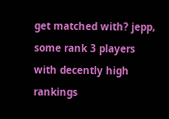get matched with? jepp, some rank 3 players with decently high rankings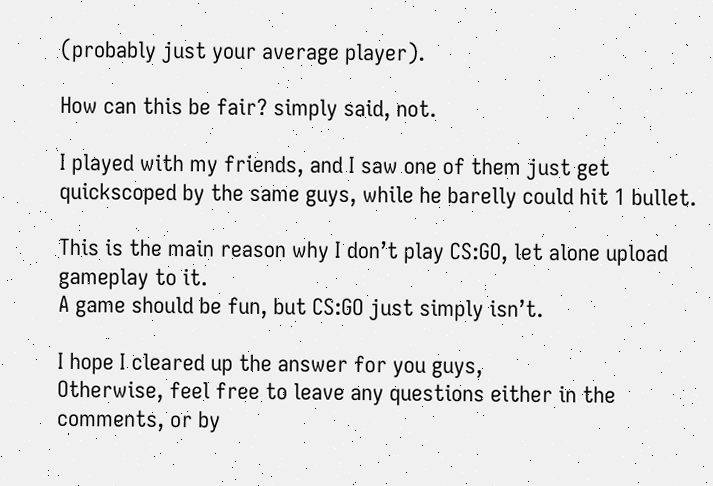(probably just your average player).

How can this be fair? simply said, not.

I played with my friends, and I saw one of them just get quickscoped by the same guys, while he barelly could hit 1 bullet.

This is the main reason why I don’t play CS:GO, let alone upload gameplay to it.
A game should be fun, but CS:GO just simply isn’t.

I hope I cleared up the answer for you guys,
Otherwise, feel free to leave any questions either in the comments, or by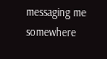messaging me somewhere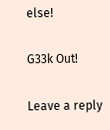else!

G33k Out!

Leave a reply